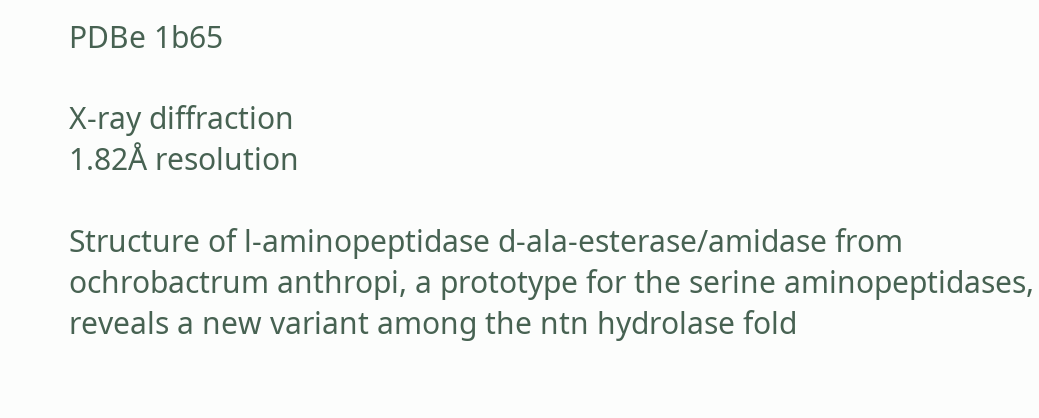PDBe 1b65

X-ray diffraction
1.82Å resolution

Structure of l-aminopeptidase d-ala-esterase/amidase from ochrobactrum anthropi, a prototype for the serine aminopeptidases, reveals a new variant among the ntn hydrolase fold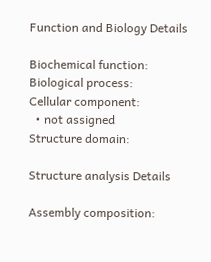Function and Biology Details

Biochemical function:
Biological process:
Cellular component:
  • not assigned
Structure domain:

Structure analysis Details

Assembly composition: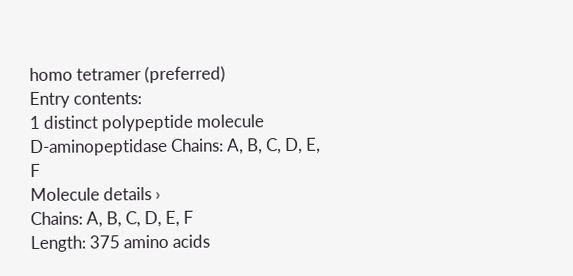homo tetramer (preferred)
Entry contents:
1 distinct polypeptide molecule
D-aminopeptidase Chains: A, B, C, D, E, F
Molecule details ›
Chains: A, B, C, D, E, F
Length: 375 amino acids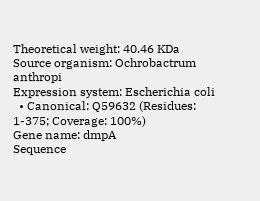Theoretical weight: 40.46 KDa
Source organism: Ochrobactrum anthropi
Expression system: Escherichia coli
  • Canonical: Q59632 (Residues: 1-375; Coverage: 100%)
Gene name: dmpA
Sequence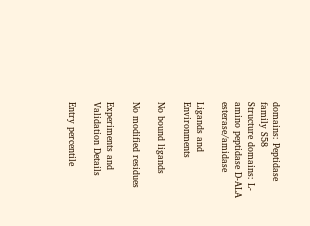domains: Peptidase family S58
Structure domains: L-amino peptidase D-ALA esterase/amidase

Ligands and Environments

No bound ligands

No modified residues

Experiments and Validation Details

Entry percentile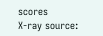scores
X-ray source: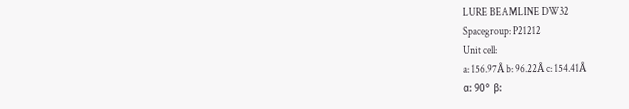LURE BEAMLINE DW32
Spacegroup: P21212
Unit cell:
a: 156.97Å b: 96.22Å c: 154.41Å
α: 90° β: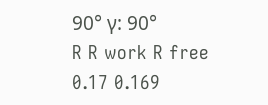90° γ: 90°
R R work R free
0.17 0.169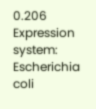0.206
Expression system: Escherichia coli